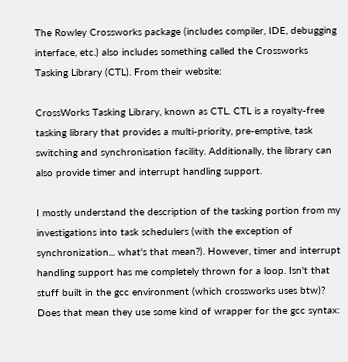The Rowley Crossworks package (includes compiler, IDE, debugging interface, etc.) also includes something called the Crossworks Tasking Library (CTL). From their website:

CrossWorks Tasking Library, known as CTL. CTL is a royalty-free tasking library that provides a multi-priority, pre-emptive, task switching and synchronisation facility. Additionally, the library can also provide timer and interrupt handling support.

I mostly understand the description of the tasking portion from my investigations into task schedulers (with the exception of synchronization... what's that mean?). However, timer and interrupt handling support has me completely thrown for a loop. Isn't that stuff built in the gcc environment (which crossworks uses btw)? Does that mean they use some kind of wrapper for the gcc syntax: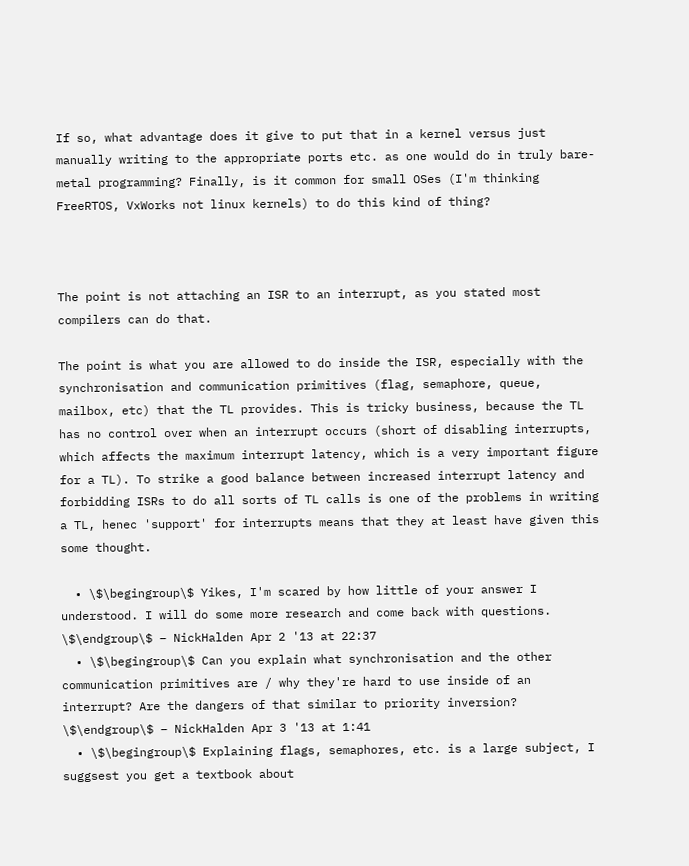If so, what advantage does it give to put that in a kernel versus just manually writing to the appropriate ports etc. as one would do in truly bare-metal programming? Finally, is it common for small OSes (I'm thinking FreeRTOS, VxWorks not linux kernels) to do this kind of thing?



The point is not attaching an ISR to an interrupt, as you stated most compilers can do that.

The point is what you are allowed to do inside the ISR, especially with the synchronisation and communication primitives (flag, semaphore, queue, mailbox, etc) that the TL provides. This is tricky business, because the TL has no control over when an interrupt occurs (short of disabling interrupts, which affects the maximum interrupt latency, which is a very important figure for a TL). To strike a good balance between increased interrupt latency and forbidding ISRs to do all sorts of TL calls is one of the problems in writing a TL, henec 'support' for interrupts means that they at least have given this some thought.

  • \$\begingroup\$ Yikes, I'm scared by how little of your answer I understood. I will do some more research and come back with questions. \$\endgroup\$ – NickHalden Apr 2 '13 at 22:37
  • \$\begingroup\$ Can you explain what synchronisation and the other communication primitives are / why they're hard to use inside of an interrupt? Are the dangers of that similar to priority inversion? \$\endgroup\$ – NickHalden Apr 3 '13 at 1:41
  • \$\begingroup\$ Explaining flags, semaphores, etc. is a large subject, I suggsest you get a textbook about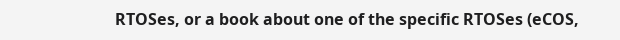RTOSes, or a book about one of the specific RTOSes (eCOS,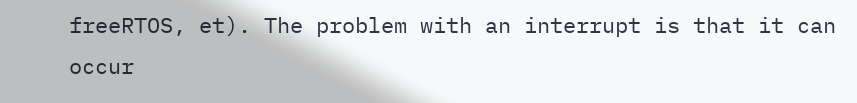freeRTOS, et). The problem with an interrupt is that it can occur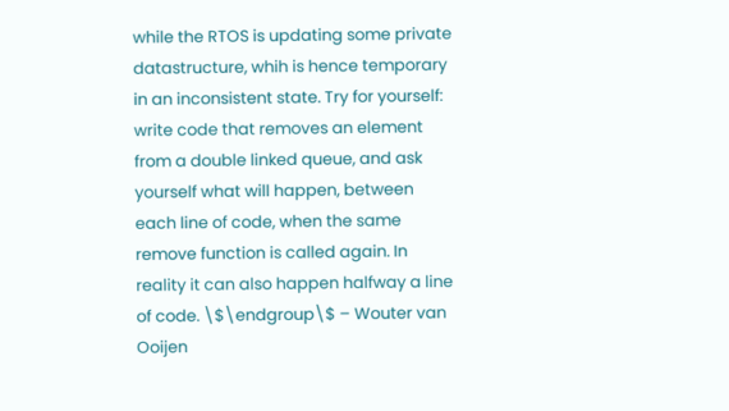while the RTOS is updating some private datastructure, whih is hence temporary in an inconsistent state. Try for yourself: write code that removes an element from a double linked queue, and ask yourself what will happen, between each line of code, when the same remove function is called again. In reality it can also happen halfway a line of code. \$\endgroup\$ – Wouter van Ooijen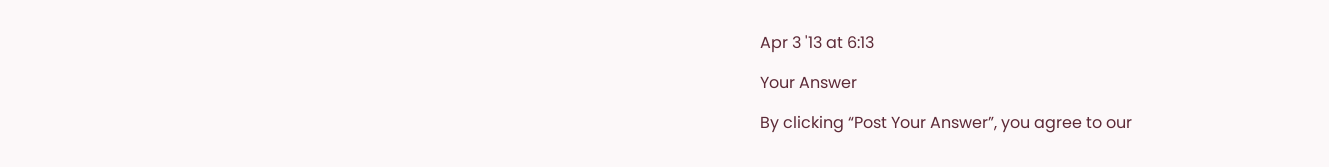Apr 3 '13 at 6:13

Your Answer

By clicking “Post Your Answer”, you agree to our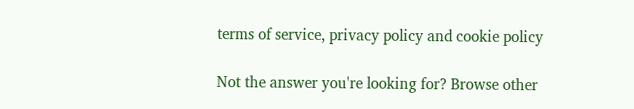terms of service, privacy policy and cookie policy

Not the answer you're looking for? Browse other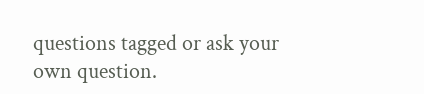questions tagged or ask your own question.